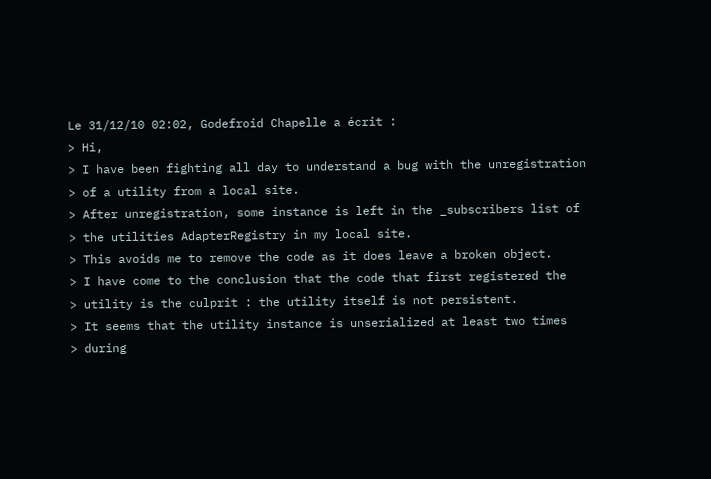Le 31/12/10 02:02, Godefroid Chapelle a écrit :
> Hi,
> I have been fighting all day to understand a bug with the unregistration
> of a utility from a local site.
> After unregistration, some instance is left in the _subscribers list of
> the utilities AdapterRegistry in my local site.
> This avoids me to remove the code as it does leave a broken object.
> I have come to the conclusion that the code that first registered the
> utility is the culprit : the utility itself is not persistent.
> It seems that the utility instance is unserialized at least two times
> during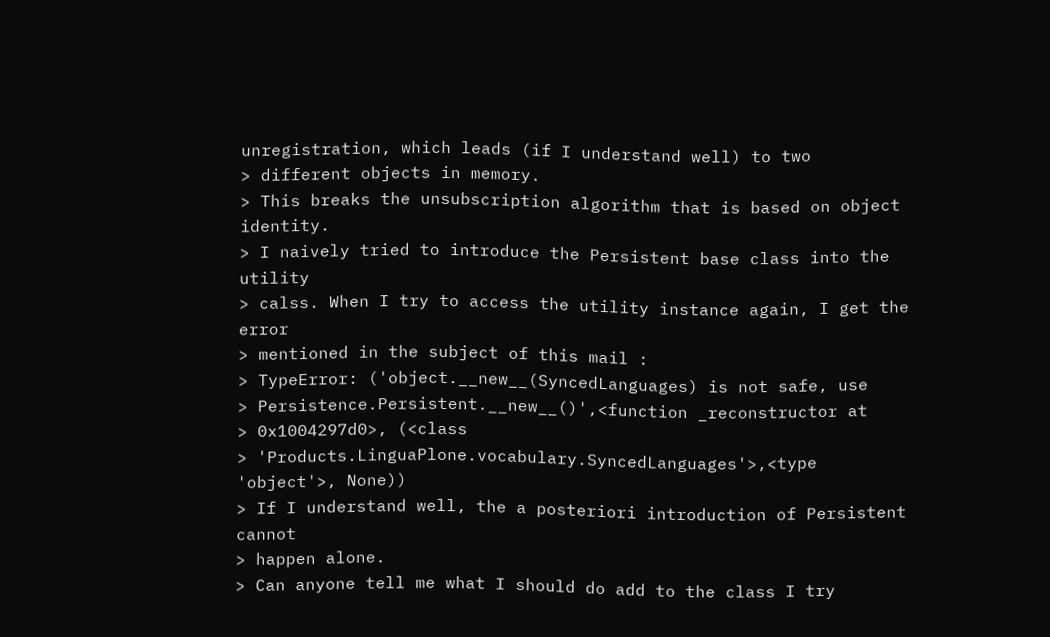unregistration, which leads (if I understand well) to two
> different objects in memory.
> This breaks the unsubscription algorithm that is based on object identity.
> I naively tried to introduce the Persistent base class into the utility
> calss. When I try to access the utility instance again, I get the error
> mentioned in the subject of this mail :
> TypeError: ('object.__new__(SyncedLanguages) is not safe, use
> Persistence.Persistent.__new__()',<function _reconstructor at
> 0x1004297d0>, (<class
> 'Products.LinguaPlone.vocabulary.SyncedLanguages'>,<type 'object'>, None))
> If I understand well, the a posteriori introduction of Persistent cannot
> happen alone.
> Can anyone tell me what I should do add to the class I try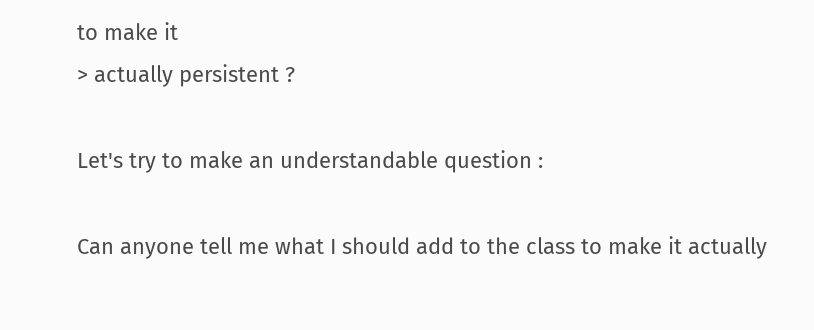to make it
> actually persistent ?

Let's try to make an understandable question :

Can anyone tell me what I should add to the class to make it actually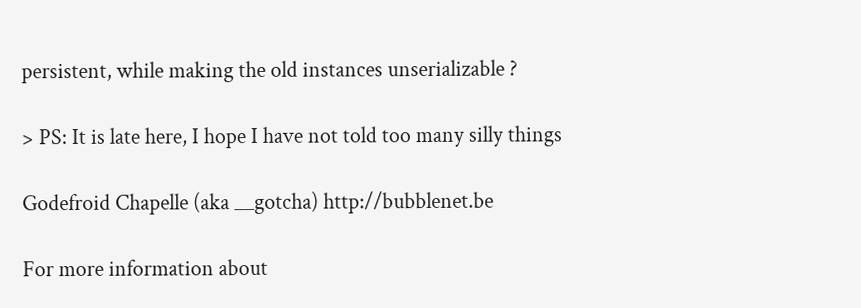persistent, while making the old instances unserializable ?

> PS: It is late here, I hope I have not told too many silly things

Godefroid Chapelle (aka __gotcha) http://bubblenet.be

For more information about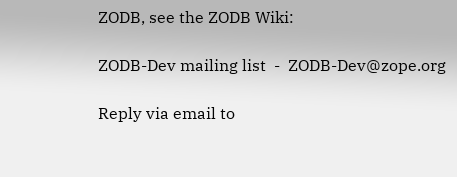ZODB, see the ZODB Wiki:

ZODB-Dev mailing list  -  ZODB-Dev@zope.org

Reply via email to